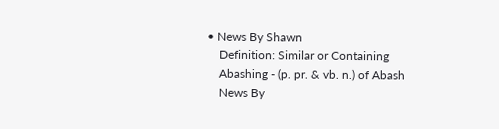• News By Shawn
    Definition: Similar or Containing
    Abashing - (p. pr. & vb. n.) of Abash
    News By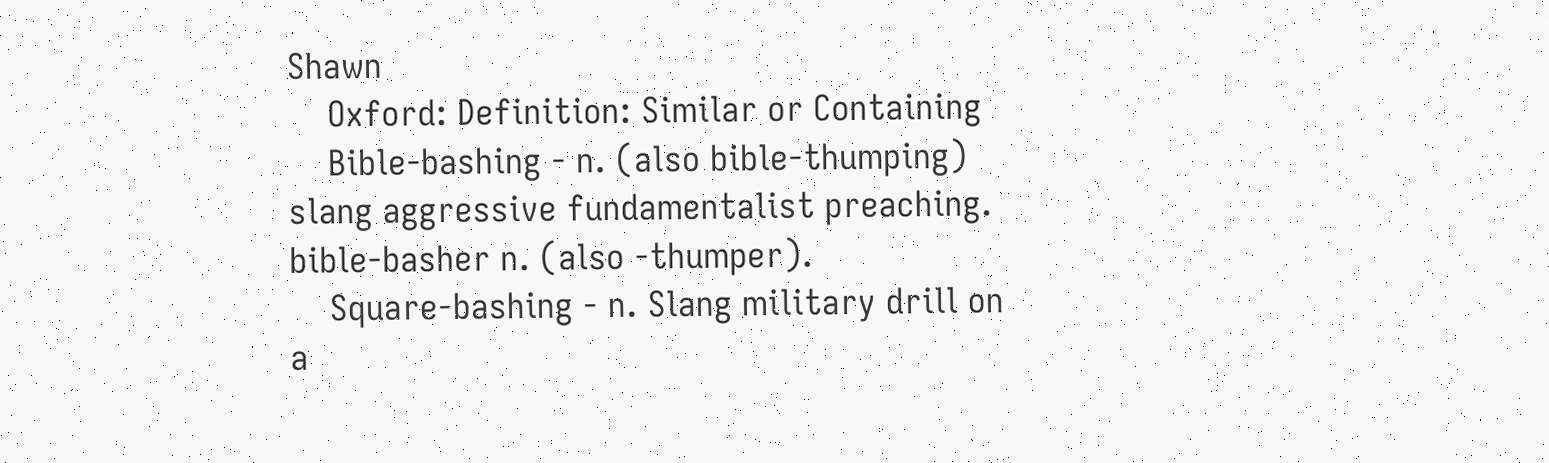Shawn
    Oxford: Definition: Similar or Containing
    Bible-bashing - n. (also bible-thumping) slang aggressive fundamentalist preaching. bible-basher n. (also -thumper).
    Square-bashing - n. Slang military drill on a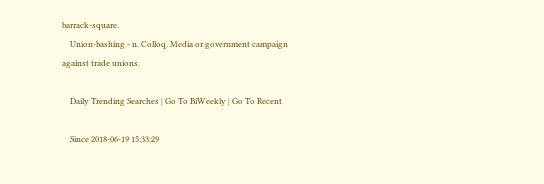barrack-square.
    Union-bashing - n. Colloq. Media or government campaign against trade unions.

    Daily Trending Searches | Go To BiWeekly | Go To Recent

    Since 2018-06-19 15:33:29